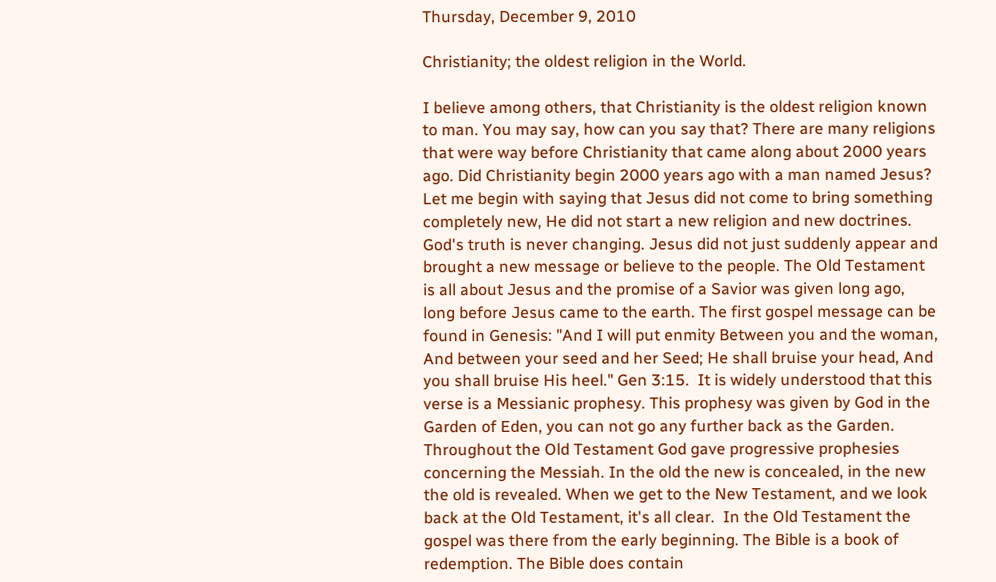Thursday, December 9, 2010

Christianity; the oldest religion in the World.

I believe among others, that Christianity is the oldest religion known to man. You may say, how can you say that? There are many religions that were way before Christianity that came along about 2000 years ago. Did Christianity begin 2000 years ago with a man named Jesus? Let me begin with saying that Jesus did not come to bring something completely new, He did not start a new religion and new doctrines. God's truth is never changing. Jesus did not just suddenly appear and brought a new message or believe to the people. The Old Testament is all about Jesus and the promise of a Savior was given long ago, long before Jesus came to the earth. The first gospel message can be found in Genesis: "And I will put enmity Between you and the woman, And between your seed and her Seed; He shall bruise your head, And you shall bruise His heel." Gen 3:15.  It is widely understood that this verse is a Messianic prophesy. This prophesy was given by God in the Garden of Eden, you can not go any further back as the Garden. Throughout the Old Testament God gave progressive prophesies concerning the Messiah. In the old the new is concealed, in the new the old is revealed. When we get to the New Testament, and we look back at the Old Testament, it's all clear.  In the Old Testament the gospel was there from the early beginning. The Bible is a book of redemption. The Bible does contain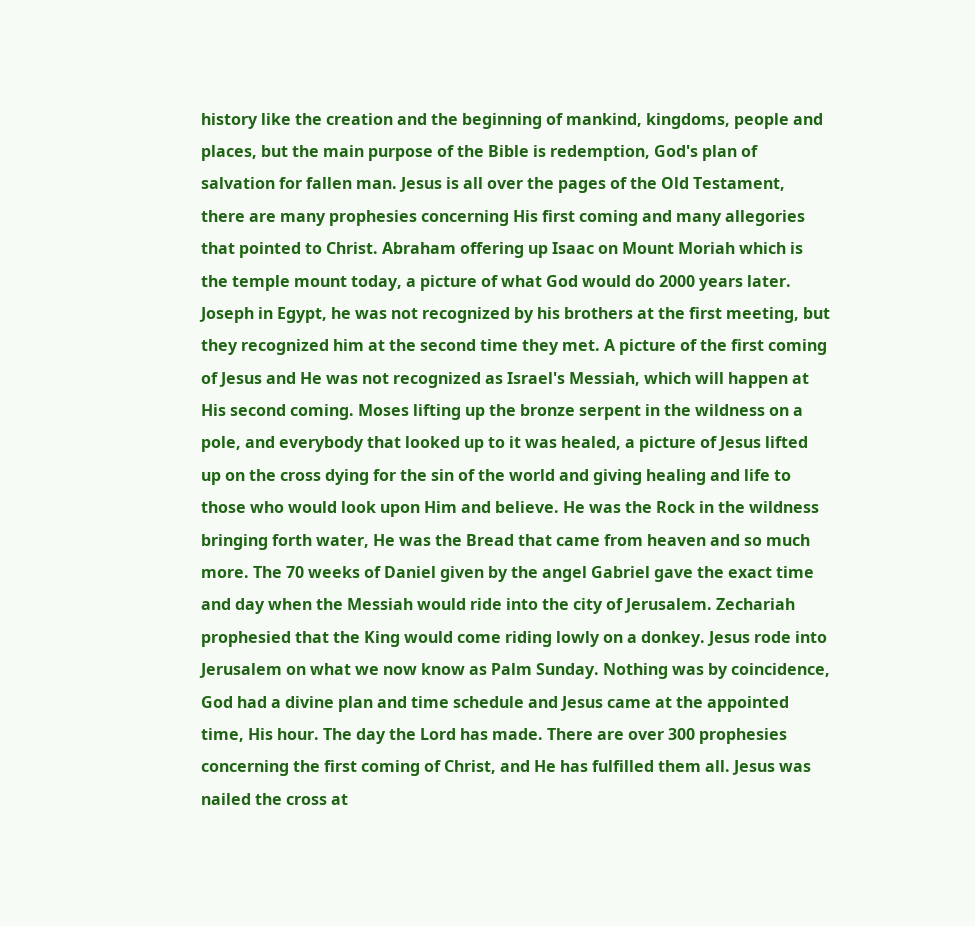history like the creation and the beginning of mankind, kingdoms, people and places, but the main purpose of the Bible is redemption, God's plan of salvation for fallen man. Jesus is all over the pages of the Old Testament, there are many prophesies concerning His first coming and many allegories that pointed to Christ. Abraham offering up Isaac on Mount Moriah which is the temple mount today, a picture of what God would do 2000 years later. Joseph in Egypt, he was not recognized by his brothers at the first meeting, but they recognized him at the second time they met. A picture of the first coming of Jesus and He was not recognized as Israel's Messiah, which will happen at His second coming. Moses lifting up the bronze serpent in the wildness on a pole, and everybody that looked up to it was healed, a picture of Jesus lifted up on the cross dying for the sin of the world and giving healing and life to those who would look upon Him and believe. He was the Rock in the wildness bringing forth water, He was the Bread that came from heaven and so much more. The 70 weeks of Daniel given by the angel Gabriel gave the exact time and day when the Messiah would ride into the city of Jerusalem. Zechariah prophesied that the King would come riding lowly on a donkey. Jesus rode into Jerusalem on what we now know as Palm Sunday. Nothing was by coincidence, God had a divine plan and time schedule and Jesus came at the appointed time, His hour. The day the Lord has made. There are over 300 prophesies concerning the first coming of Christ, and He has fulfilled them all. Jesus was nailed the cross at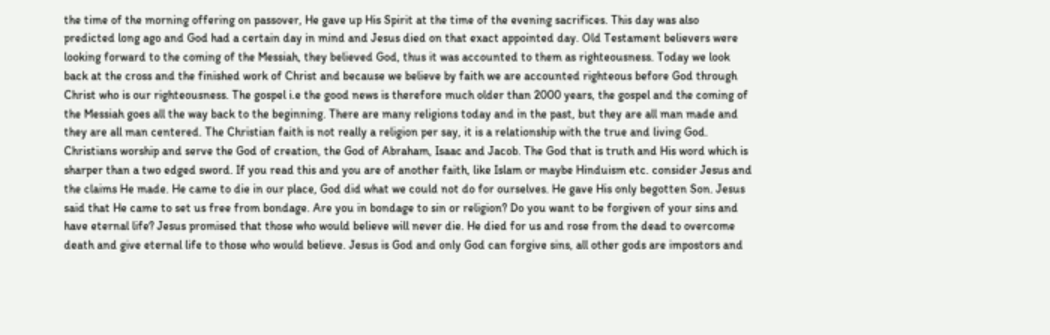the time of the morning offering on passover, He gave up His Spirit at the time of the evening sacrifices. This day was also predicted long ago and God had a certain day in mind and Jesus died on that exact appointed day. Old Testament believers were looking forward to the coming of the Messiah, they believed God, thus it was accounted to them as righteousness. Today we look back at the cross and the finished work of Christ and because we believe by faith we are accounted righteous before God through Christ who is our righteousness. The gospel i.e the good news is therefore much older than 2000 years, the gospel and the coming of the Messiah goes all the way back to the beginning. There are many religions today and in the past, but they are all man made and they are all man centered. The Christian faith is not really a religion per say, it is a relationship with the true and living God. Christians worship and serve the God of creation, the God of Abraham, Isaac and Jacob. The God that is truth and His word which is sharper than a two edged sword. If you read this and you are of another faith, like Islam or maybe Hinduism etc. consider Jesus and the claims He made. He came to die in our place, God did what we could not do for ourselves. He gave His only begotten Son. Jesus said that He came to set us free from bondage. Are you in bondage to sin or religion? Do you want to be forgiven of your sins and have eternal life? Jesus promised that those who would believe will never die. He died for us and rose from the dead to overcome death and give eternal life to those who would believe. Jesus is God and only God can forgive sins, all other gods are impostors and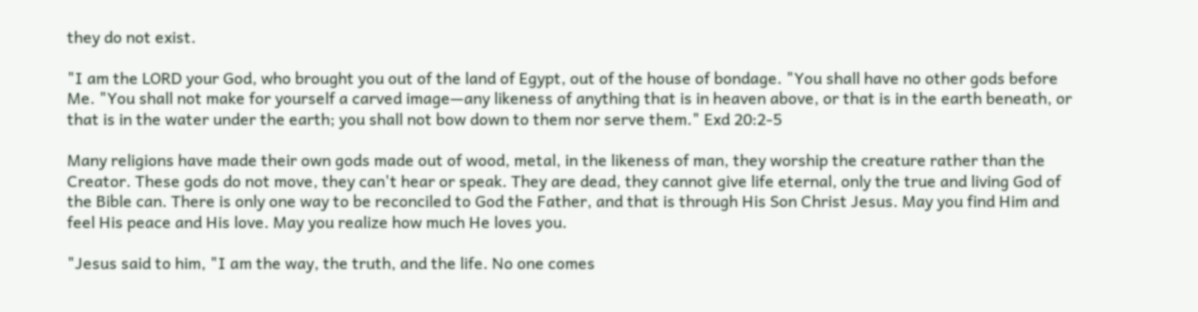they do not exist.

"I am the LORD your God, who brought you out of the land of Egypt, out of the house of bondage. "You shall have no other gods before Me. "You shall not make for yourself a carved image—any likeness of anything that is in heaven above, or that is in the earth beneath, or that is in the water under the earth; you shall not bow down to them nor serve them." Exd 20:2-5

Many religions have made their own gods made out of wood, metal, in the likeness of man, they worship the creature rather than the Creator. These gods do not move, they can't hear or speak. They are dead, they cannot give life eternal, only the true and living God of the Bible can. There is only one way to be reconciled to God the Father, and that is through His Son Christ Jesus. May you find Him and feel His peace and His love. May you realize how much He loves you.

"Jesus said to him, "I am the way, the truth, and the life. No one comes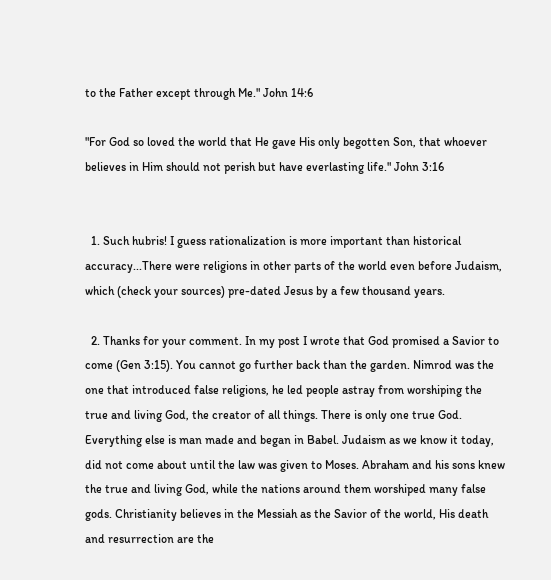to the Father except through Me." John 14:6

"For God so loved the world that He gave His only begotten Son, that whoever believes in Him should not perish but have everlasting life." John 3:16


  1. Such hubris! I guess rationalization is more important than historical accuracy...There were religions in other parts of the world even before Judaism, which (check your sources) pre-dated Jesus by a few thousand years.

  2. Thanks for your comment. In my post I wrote that God promised a Savior to come (Gen 3:15). You cannot go further back than the garden. Nimrod was the one that introduced false religions, he led people astray from worshiping the true and living God, the creator of all things. There is only one true God. Everything else is man made and began in Babel. Judaism as we know it today, did not come about until the law was given to Moses. Abraham and his sons knew the true and living God, while the nations around them worshiped many false gods. Christianity believes in the Messiah as the Savior of the world, His death and resurrection are the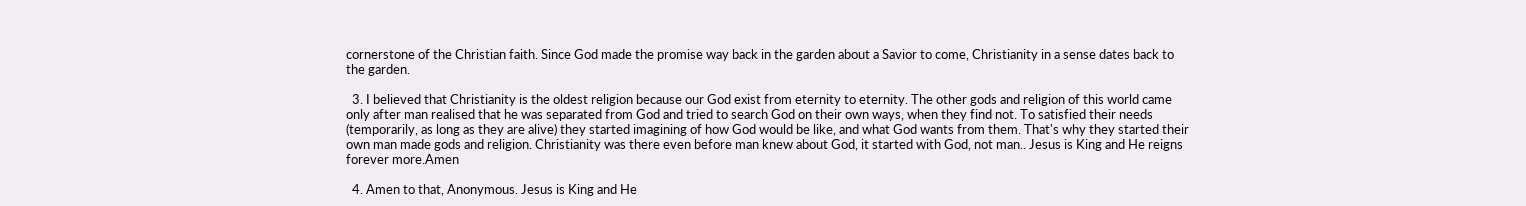cornerstone of the Christian faith. Since God made the promise way back in the garden about a Savior to come, Christianity in a sense dates back to the garden.

  3. I believed that Christianity is the oldest religion because our God exist from eternity to eternity. The other gods and religion of this world came only after man realised that he was separated from God and tried to search God on their own ways, when they find not. To satisfied their needs (temporarily, as long as they are alive) they started imagining of how God would be like, and what God wants from them. That's why they started their own man made gods and religion. Christianity was there even before man knew about God, it started with God, not man.. Jesus is King and He reigns forever more.Amen

  4. Amen to that, Anonymous. Jesus is King and He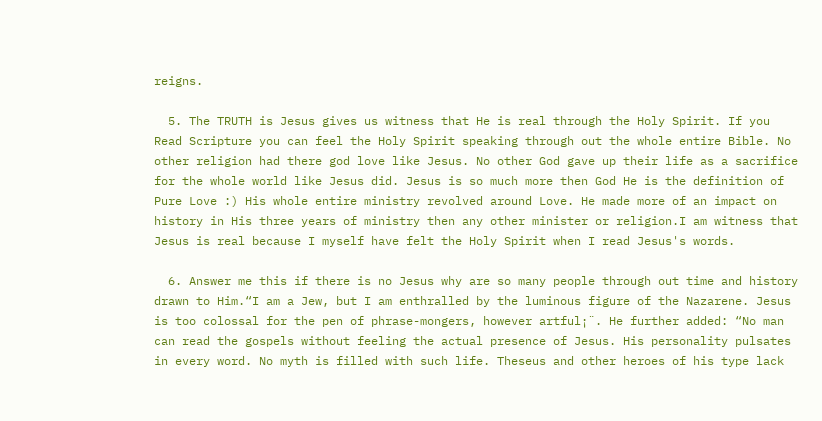reigns.

  5. The TRUTH is Jesus gives us witness that He is real through the Holy Spirit. If you Read Scripture you can feel the Holy Spirit speaking through out the whole entire Bible. No other religion had there god love like Jesus. No other God gave up their life as a sacrifice for the whole world like Jesus did. Jesus is so much more then God He is the definition of Pure Love :) His whole entire ministry revolved around Love. He made more of an impact on history in His three years of ministry then any other minister or religion.I am witness that Jesus is real because I myself have felt the Holy Spirit when I read Jesus's words.

  6. Answer me this if there is no Jesus why are so many people through out time and history drawn to Him.“I am a Jew, but I am enthralled by the luminous figure of the Nazarene. Jesus is too colossal for the pen of phrase-mongers, however artful¡¨. He further added: “No man can read the gospels without feeling the actual presence of Jesus. His personality pulsates in every word. No myth is filled with such life. Theseus and other heroes of his type lack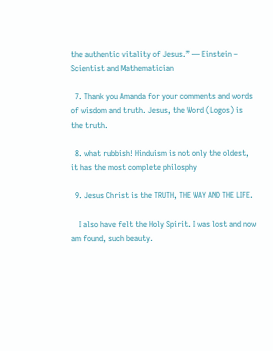the authentic vitality of Jesus.” — Einstein – Scientist and Mathematician

  7. Thank you Amanda for your comments and words of wisdom and truth. Jesus, the Word (Logos) is the truth.

  8. what rubbish! Hinduism is not only the oldest, it has the most complete philosphy

  9. Jesus Christ is the TRUTH, THE WAY AND THE LIFE.

    I also have felt the Holy Spirit. I was lost and now am found, such beauty.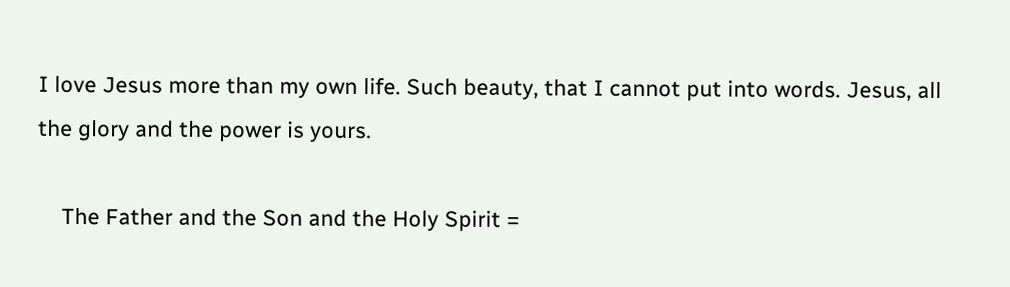I love Jesus more than my own life. Such beauty, that I cannot put into words. Jesus, all the glory and the power is yours.

    The Father and the Son and the Holy Spirit =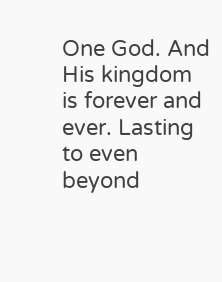One God. And His kingdom is forever and ever. Lasting to even beyond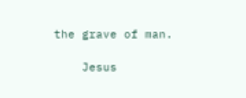the grave of man.

    Jesus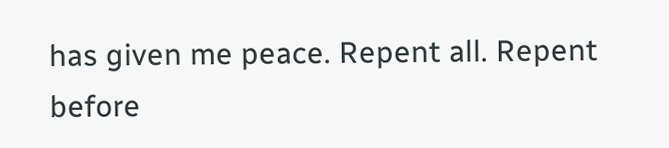has given me peace. Repent all. Repent before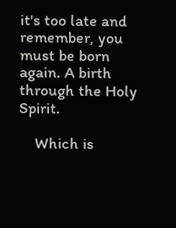it's too late and remember, you must be born again. A birth through the Holy Spirit.

    Which is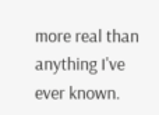more real than anything I've ever known.